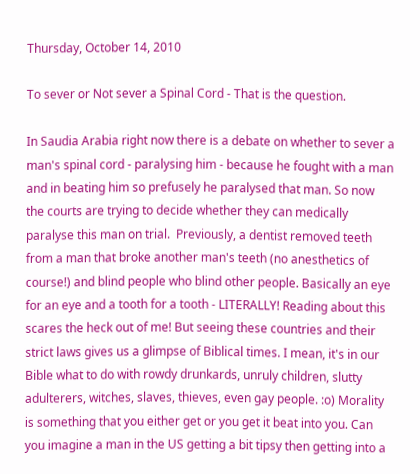Thursday, October 14, 2010

To sever or Not sever a Spinal Cord - That is the question.

In Saudia Arabia right now there is a debate on whether to sever a man's spinal cord - paralysing him - because he fought with a man and in beating him so prefusely he paralysed that man. So now the courts are trying to decide whether they can medically paralyse this man on trial.  Previously, a dentist removed teeth from a man that broke another man's teeth (no anesthetics of course!) and blind people who blind other people. Basically an eye for an eye and a tooth for a tooth - LITERALLY! Reading about this scares the heck out of me! But seeing these countries and their strict laws gives us a glimpse of Biblical times. I mean, it's in our Bible what to do with rowdy drunkards, unruly children, slutty adulterers, witches, slaves, thieves, even gay people. :o) Morality is something that you either get or you get it beat into you. Can you imagine a man in the US getting a bit tipsy then getting into a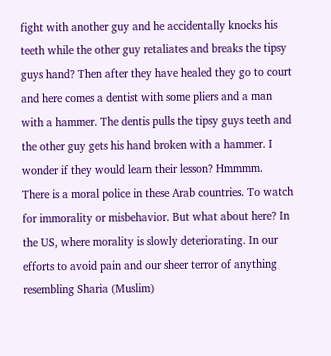fight with another guy and he accidentally knocks his teeth while the other guy retaliates and breaks the tipsy guys hand? Then after they have healed they go to court and here comes a dentist with some pliers and a man with a hammer. The dentis pulls the tipsy guys teeth and the other guy gets his hand broken with a hammer. I wonder if they would learn their lesson? Hmmmm.
There is a moral police in these Arab countries. To watch for immorality or misbehavior. But what about here? In the US, where morality is slowly deteriorating. In our efforts to avoid pain and our sheer terror of anything resembling Sharia (Muslim)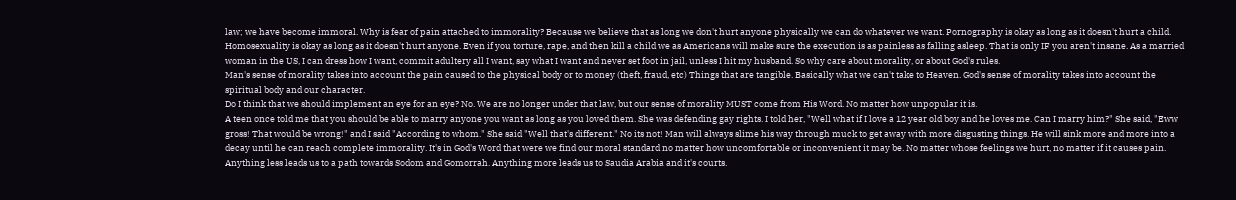law; we have become immoral. Why is fear of pain attached to immorality? Because we believe that as long we don't hurt anyone physically we can do whatever we want. Pornography is okay as long as it doesn't hurt a child. Homosexuality is okay as long as it doesn't hurt anyone. Even if you torture, rape, and then kill a child we as Americans will make sure the execution is as painless as falling asleep. That is only IF you aren't insane. As a married woman in the US, I can dress how I want, commit adultery all I want, say what I want and never set foot in jail, unless I hit my husband. So why care about morality, or about God's rules.
Man's sense of morality takes into account the pain caused to the physical body or to money (theft, fraud, etc) Things that are tangible. Basically what we can't take to Heaven. God's sense of morality takes into account the spiritual body and our character.
Do I think that we should implement an eye for an eye? No. We are no longer under that law, but our sense of morality MUST come from His Word. No matter how unpopular it is.
A teen once told me that you should be able to marry anyone you want as long as you loved them. She was defending gay rights. I told her, "Well what if I love a 12 year old boy and he loves me. Can I marry him?" She said, "Eww gross! That would be wrong!" and I said "According to whom." She said "Well that's different." No its not! Man will always slime his way through muck to get away with more disgusting things. He will sink more and more into a decay until he can reach complete immorality. It's in God's Word that were we find our moral standard no matter how uncomfortable or inconvenient it may be. No matter whose feelings we hurt, no matter if it causes pain. Anything less leads us to a path towards Sodom and Gomorrah. Anything more leads us to Saudia Arabia and it's courts.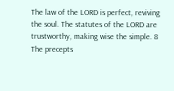The law of the LORD is perfect, reviving the soul. The statutes of the LORD are trustworthy, making wise the simple. 8 The precepts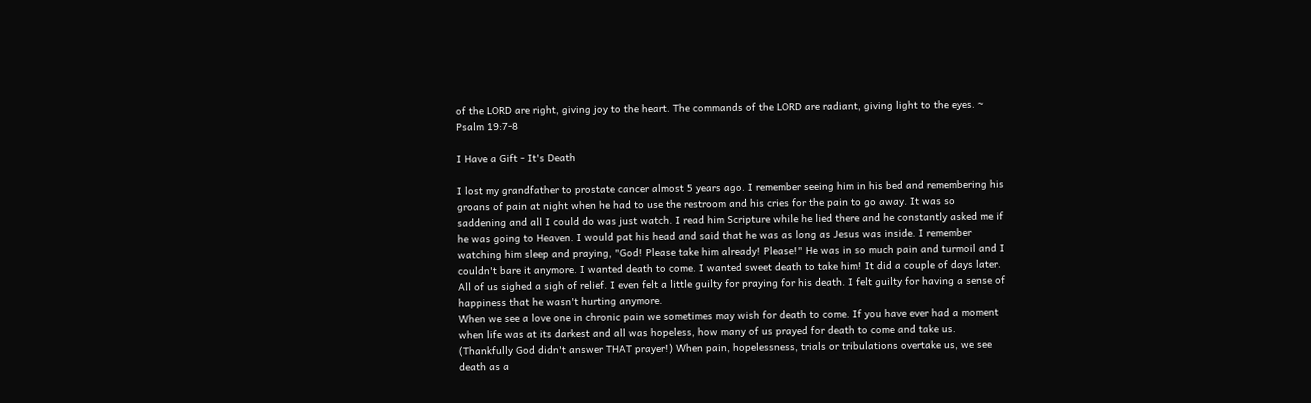of the LORD are right, giving joy to the heart. The commands of the LORD are radiant, giving light to the eyes. ~ Psalm 19:7-8

I Have a Gift - It's Death

I lost my grandfather to prostate cancer almost 5 years ago. I remember seeing him in his bed and remembering his groans of pain at night when he had to use the restroom and his cries for the pain to go away. It was so saddening and all I could do was just watch. I read him Scripture while he lied there and he constantly asked me if he was going to Heaven. I would pat his head and said that he was as long as Jesus was inside. I remember watching him sleep and praying, "God! Please take him already! Please!" He was in so much pain and turmoil and I couldn't bare it anymore. I wanted death to come. I wanted sweet death to take him! It did a couple of days later. All of us sighed a sigh of relief. I even felt a little guilty for praying for his death. I felt guilty for having a sense of happiness that he wasn't hurting anymore.
When we see a love one in chronic pain we sometimes may wish for death to come. If you have ever had a moment when life was at its darkest and all was hopeless, how many of us prayed for death to come and take us. (Thankfully God didn't answer THAT prayer!) When pain, hopelessness, trials or tribulations overtake us, we see death as a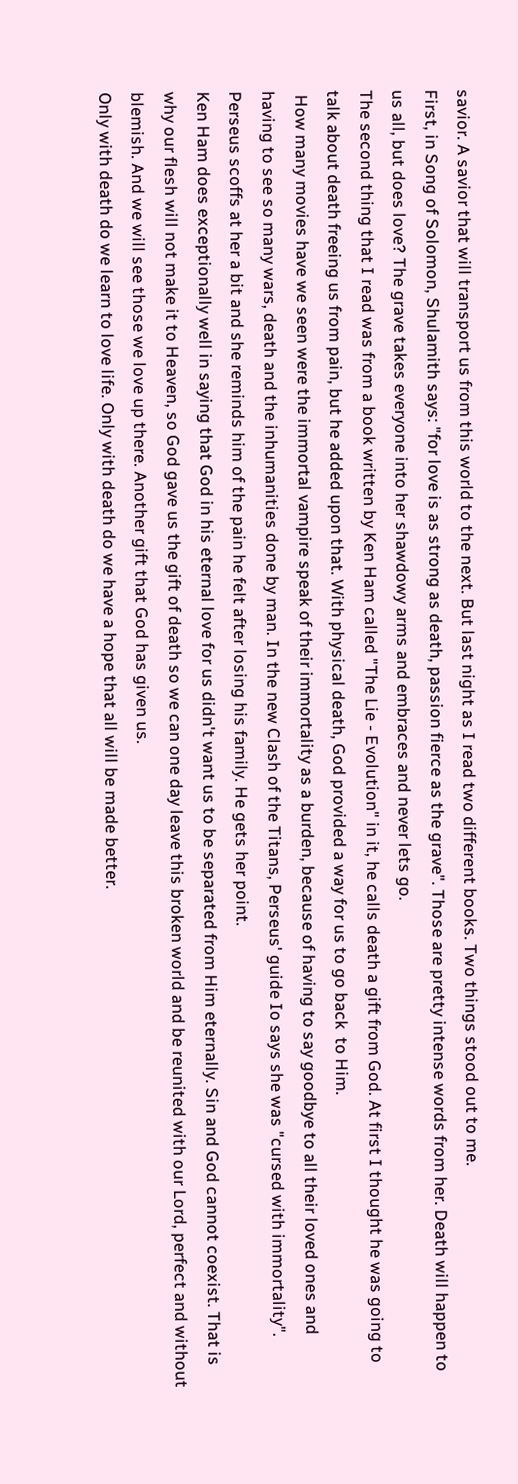savior. A savior that will transport us from this world to the next. But last night as I read two different books. Two things stood out to me.
First, in Song of Solomon, Shulamith says: "for love is as strong as death, passion fierce as the grave". Those are pretty intense words from her. Death will happen to us all, but does love? The grave takes everyone into her shawdowy arms and embraces and never lets go.
The second thing that I read was from a book written by Ken Ham called "The Lie - Evolution" in it, he calls death a gift from God. At first I thought he was going to talk about death freeing us from pain, but he added upon that. With physical death, God provided a way for us to go back  to Him.
 How many movies have we seen were the immortal vampire speak of their immortality as a burden, because of having to say goodbye to all their loved ones and having to see so many wars, death and the inhumanities done by man. In the new Clash of the Titans, Perseus' guide Io says she was "cursed with immortality". Perseus scoffs at her a bit and she reminds him of the pain he felt after losing his family. He gets her point.
Ken Ham does exceptionally well in saying that God in his eternal love for us didn't want us to be separated from Him eternally. Sin and God cannot coexist. That is why our flesh will not make it to Heaven, so God gave us the gift of death so we can one day leave this broken world and be reunited with our Lord, perfect and without blemish. And we will see those we love up there. Another gift that God has given us.
Only with death do we learn to love life. Only with death do we have a hope that all will be made better.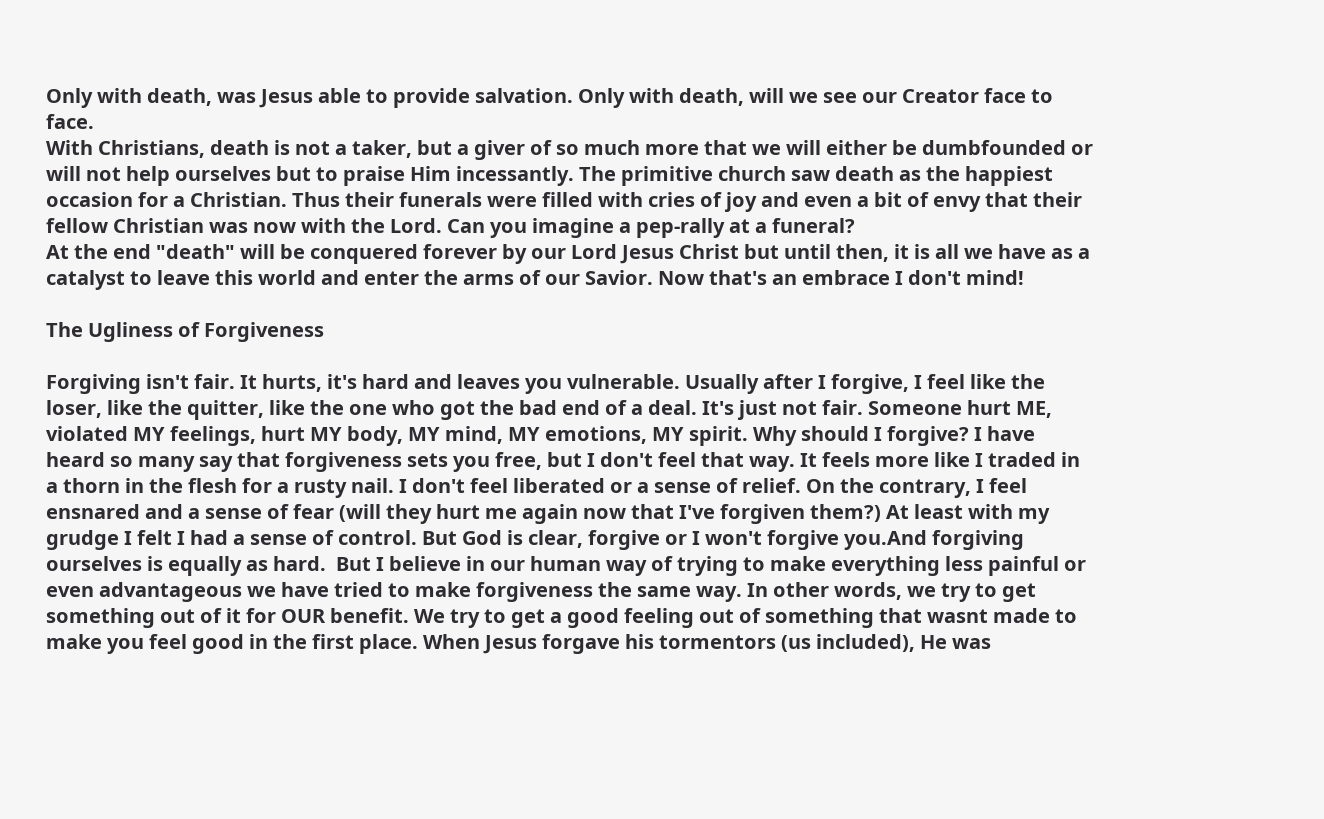Only with death, was Jesus able to provide salvation. Only with death, will we see our Creator face to face.
With Christians, death is not a taker, but a giver of so much more that we will either be dumbfounded or will not help ourselves but to praise Him incessantly. The primitive church saw death as the happiest occasion for a Christian. Thus their funerals were filled with cries of joy and even a bit of envy that their fellow Christian was now with the Lord. Can you imagine a pep-rally at a funeral?
At the end "death" will be conquered forever by our Lord Jesus Christ but until then, it is all we have as a catalyst to leave this world and enter the arms of our Savior. Now that's an embrace I don't mind!

The Ugliness of Forgiveness

Forgiving isn't fair. It hurts, it's hard and leaves you vulnerable. Usually after I forgive, I feel like the loser, like the quitter, like the one who got the bad end of a deal. It's just not fair. Someone hurt ME, violated MY feelings, hurt MY body, MY mind, MY emotions, MY spirit. Why should I forgive? I have heard so many say that forgiveness sets you free, but I don't feel that way. It feels more like I traded in a thorn in the flesh for a rusty nail. I don't feel liberated or a sense of relief. On the contrary, I feel ensnared and a sense of fear (will they hurt me again now that I've forgiven them?) At least with my grudge I felt I had a sense of control. But God is clear, forgive or I won't forgive you.And forgiving ourselves is equally as hard.  But I believe in our human way of trying to make everything less painful or even advantageous we have tried to make forgiveness the same way. In other words, we try to get something out of it for OUR benefit. We try to get a good feeling out of something that wasnt made to make you feel good in the first place. When Jesus forgave his tormentors (us included), He was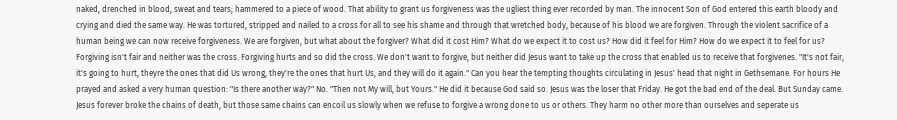naked, drenched in blood, sweat and tears; hammered to a piece of wood. That ability to grant us forgiveness was the ugliest thing ever recorded by man. The innocent Son of God entered this earth bloody and crying and died the same way. He was tortured, stripped and nailed to a cross for all to see his shame and through that wretched body, because of his blood we are forgiven. Through the violent sacrifice of a human being we can now receive forgiveness. We are forgiven, but what about the forgiver? What did it cost Him? What do we expect it to cost us? How did it feel for Him? How do we expect it to feel for us? Forgiving isn't fair and neither was the cross. Forgiving hurts and so did the cross. We don't want to forgive, but neither did Jesus want to take up the cross that enabled us to receive that forgivenes. "It's not fair, it's going to hurt, theyre the ones that did Us wrong, they're the ones that hurt Us, and they will do it again." Can you hear the tempting thoughts circulating in Jesus' head that night in Gethsemane. For hours He prayed and asked a very human question: "Is there another way?" No. "Then not My will, but Yours." He did it because God said so. Jesus was the loser that Friday. He got the bad end of the deal. But Sunday came. Jesus forever broke the chains of death, but those same chains can encoil us slowly when we refuse to forgive a wrong done to us or others. They harm no other more than ourselves and seperate us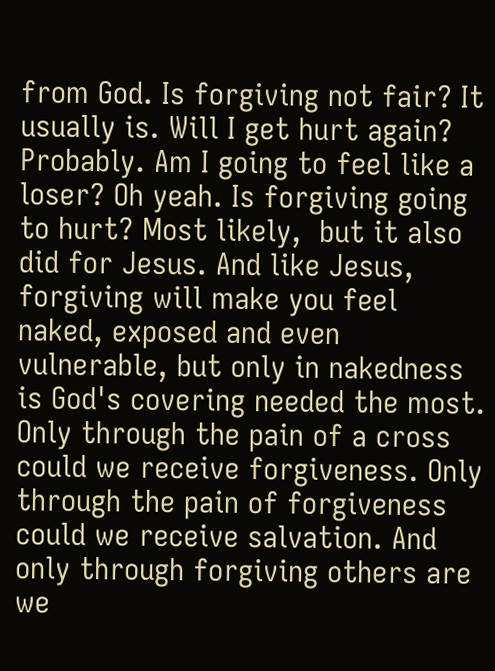from God. Is forgiving not fair? It usually is. Will I get hurt again? Probably. Am I going to feel like a loser? Oh yeah. Is forgiving going to hurt? Most likely,  but it also did for Jesus. And like Jesus, forgiving will make you feel naked, exposed and even vulnerable, but only in nakedness is God's covering needed the most. Only through the pain of a cross could we receive forgiveness. Only through the pain of forgiveness could we receive salvation. And only through forgiving others are we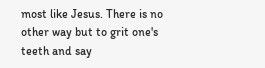most like Jesus. There is no other way but to grit one's teeth and say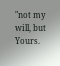"not my will, but Yours.